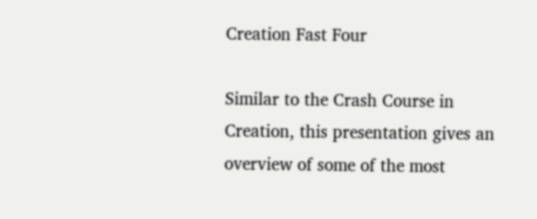Creation Fast Four

Similar to the Crash Course in Creation, this presentation gives an overview of some of the most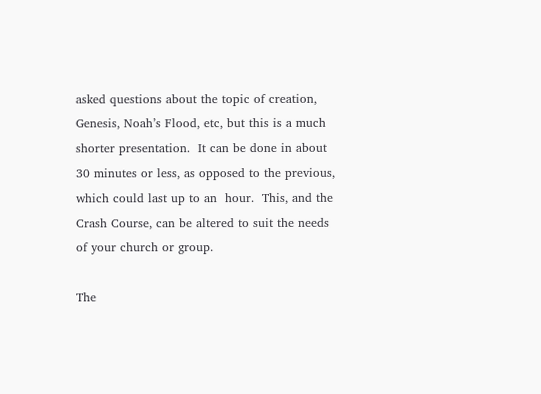asked questions about the topic of creation, Genesis, Noah’s Flood, etc, but this is a much shorter presentation.  It can be done in about 30 minutes or less, as opposed to the previous, which could last up to an  hour.  This, and the Crash Course, can be altered to suit the needs of your church or group.

The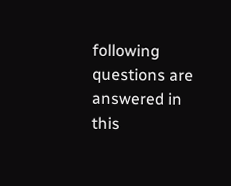following questions are answered in this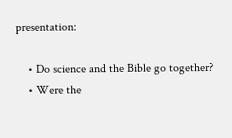presentation:

    • Do science and the Bible go together?
    • Were the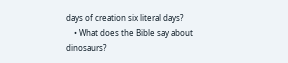days of creation six literal days?
    • What does the Bible say about dinosaurs?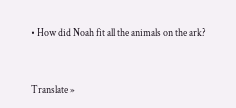• How did Noah fit all the animals on the ark?


Translate »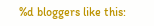%d bloggers like this: